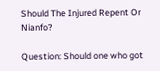Should The Injured Repent Or Nianfo?

Question: Should one who got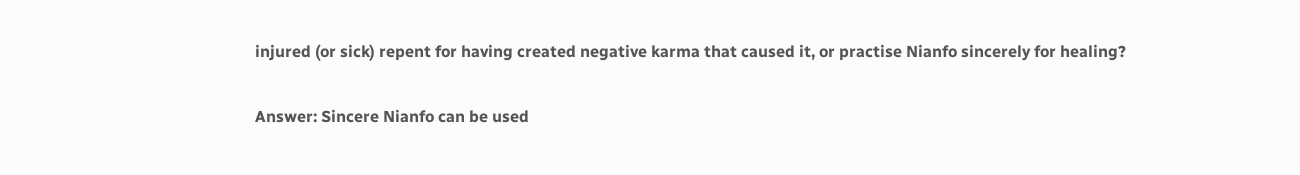injured (or sick) repent for having created negative karma that caused it, or practise Nianfo sincerely for healing?

Answer: Sincere Nianfo can be used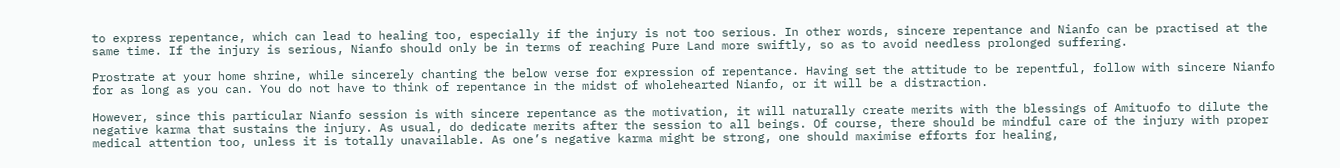to express repentance, which can lead to healing too, especially if the injury is not too serious. In other words, sincere repentance and Nianfo can be practised at the same time. If the injury is serious, Nianfo should only be in terms of reaching Pure Land more swiftly, so as to avoid needless prolonged suffering.

Prostrate at your home shrine, while sincerely chanting the below verse for expression of repentance. Having set the attitude to be repentful, follow with sincere Nianfo for as long as you can. You do not have to think of repentance in the midst of wholehearted Nianfo, or it will be a distraction.

However, since this particular Nianfo session is with sincere repentance as the motivation, it will naturally create merits with the blessings of Amituofo to dilute the negative karma that sustains the injury. As usual, do dedicate merits after the session to all beings. Of course, there should be mindful care of the injury with proper medical attention too, unless it is totally unavailable. As one’s negative karma might be strong, one should maximise efforts for healing,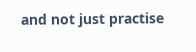and not just practise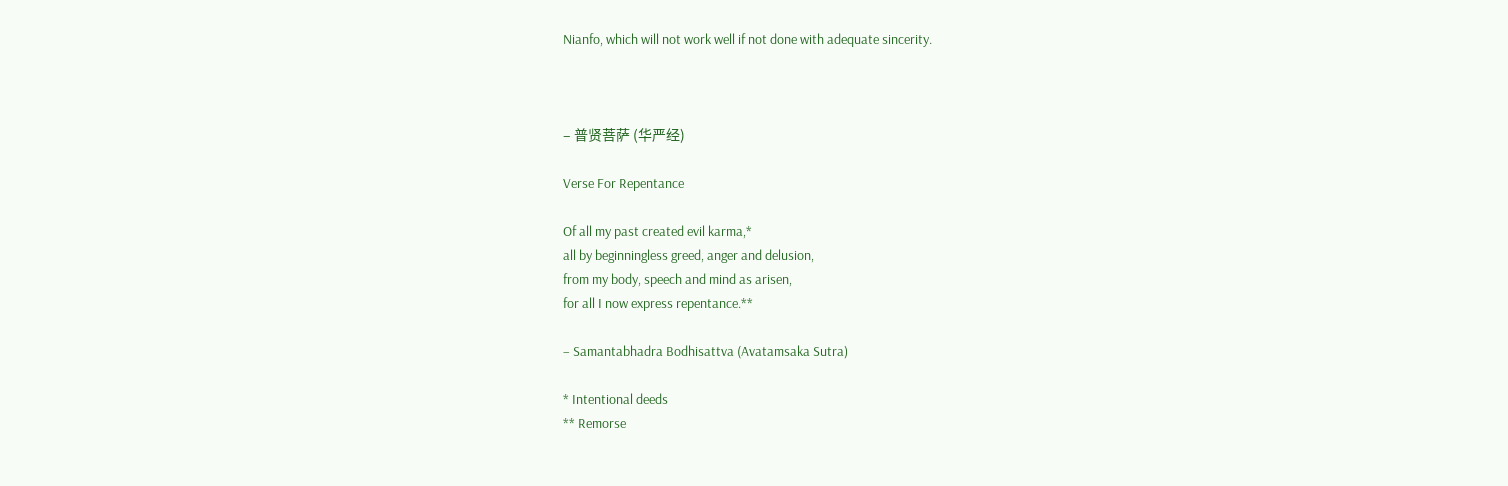Nianfo, which will not work well if not done with adequate sincerity.



– 普贤菩萨 (华严经)

Verse For Repentance

Of all my past created evil karma,*
all by beginningless greed, anger and delusion,
from my body, speech and mind as arisen,
for all I now express repentance.**

– Samantabhadra Bodhisattva (Avatamsaka Sutra)

* Intentional deeds
** Remorse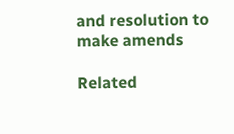and resolution to make amends

Related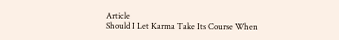Article
Should I Let Karma Take Its Course When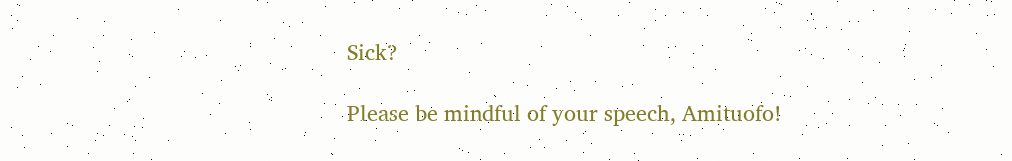Sick?

Please be mindful of your speech, Amituofo!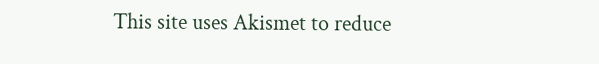This site uses Akismet to reduce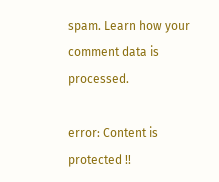spam. Learn how your comment data is processed.

error: Content is protected !!